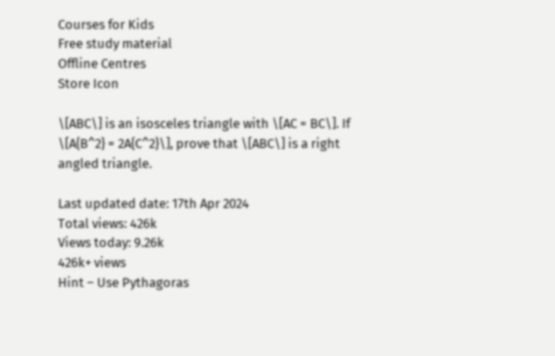Courses for Kids
Free study material
Offline Centres
Store Icon

\[ABC\] is an isosceles triangle with \[AC = BC\]. If \[A{B^2} = 2A{C^2}\], prove that \[ABC\] is a right angled triangle.

Last updated date: 17th Apr 2024
Total views: 426k
Views today: 9.26k
426k+ views
Hint – Use Pythagoras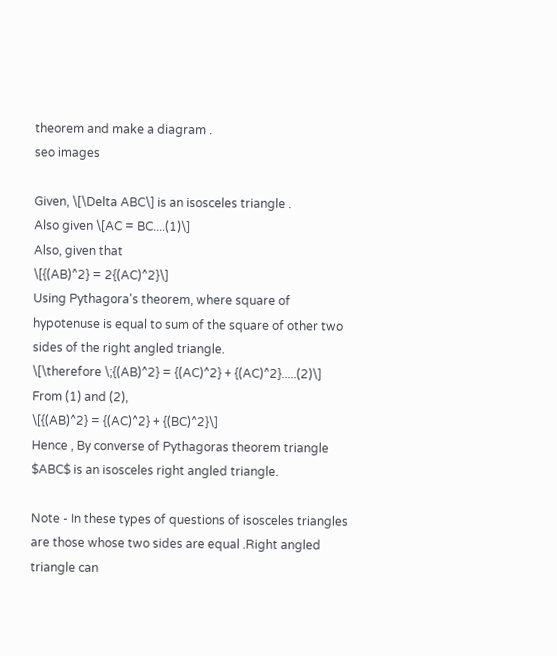theorem and make a diagram .
seo images

Given, \[\Delta ABC\] is an isosceles triangle .
Also given \[AC = BC....(1)\]
Also, given that
\[{(AB)^2} = 2{(AC)^2}\]
Using Pythagora's theorem, where square of hypotenuse is equal to sum of the square of other two sides of the right angled triangle.
\[\therefore \;{(AB)^2} = {(AC)^2} + {(AC)^2}.....(2)\]
From (1) and (2),
\[{(AB)^2} = {(AC)^2} + {(BC)^2}\]
Hence , By converse of Pythagoras theorem triangle $ABC$ is an isosceles right angled triangle.

Note - In these types of questions of isosceles triangles are those whose two sides are equal .Right angled triangle can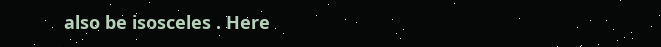also be isosceles . Here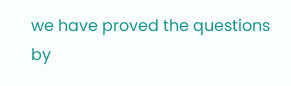we have proved the questions by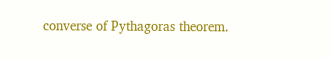converse of Pythagoras theorem.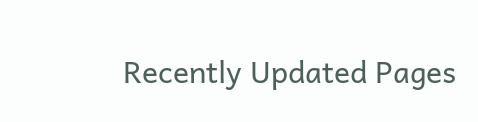Recently Updated Pages